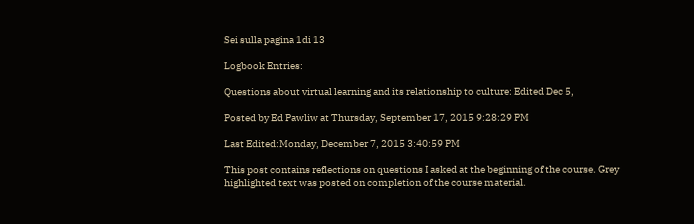Sei sulla pagina 1di 13

Logbook Entries:

Questions about virtual learning and its relationship to culture: Edited Dec 5,

Posted by Ed Pawliw at Thursday, September 17, 2015 9:28:29 PM

Last Edited:Monday, December 7, 2015 3:40:59 PM

This post contains reflections on questions I asked at the beginning of the course. Grey
highlighted text was posted on completion of the course material.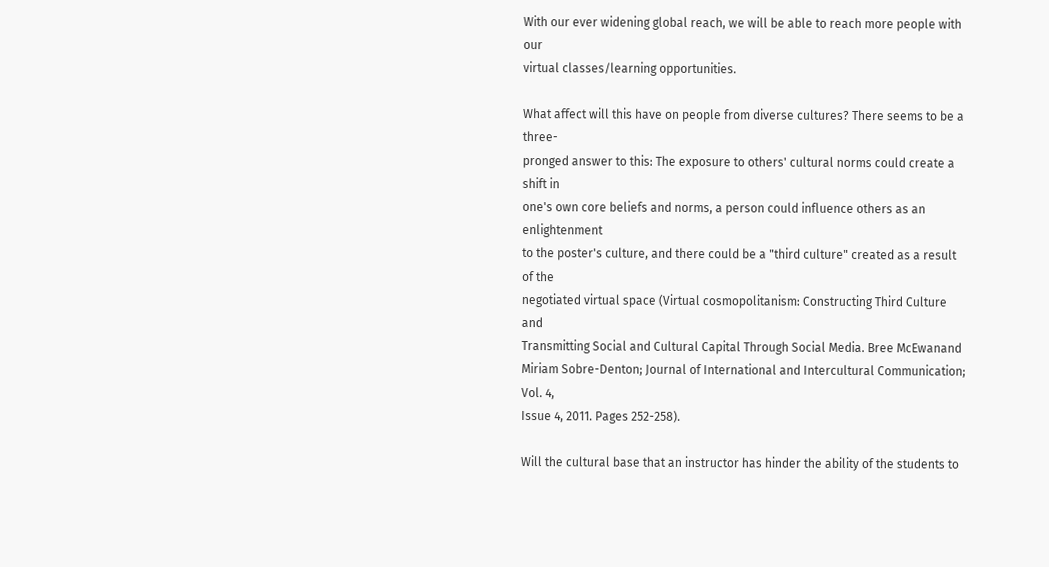With our ever widening global reach, we will be able to reach more people with our
virtual classes/learning opportunities.

What affect will this have on people from diverse cultures? There seems to be a three-
pronged answer to this: The exposure to others' cultural norms could create a shift in
one's own core beliefs and norms, a person could influence others as an enlightenment
to the poster's culture, and there could be a "third culture" created as a result of the
negotiated virtual space (Virtual cosmopolitanism: Constructing Third Culture and
Transmitting Social and Cultural Capital Through Social Media. Bree McEwanand
Miriam Sobre-Denton; Journal of International and Intercultural Communication; Vol. 4,
Issue 4, 2011. Pages 252-258).

Will the cultural base that an instructor has hinder the ability of the students to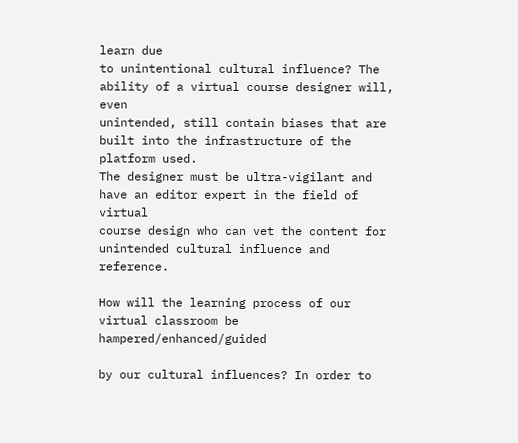learn due
to unintentional cultural influence? The ability of a virtual course designer will, even
unintended, still contain biases that are built into the infrastructure of the platform used.
The designer must be ultra-vigilant and have an editor expert in the field of virtual
course design who can vet the content for unintended cultural influence and reference.

How will the learning process of our virtual classroom be hampered/enhanced/guided

by our cultural influences? In order to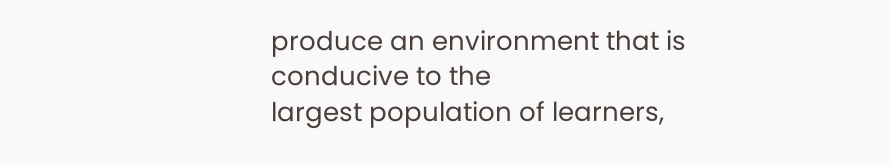produce an environment that is conducive to the
largest population of learners,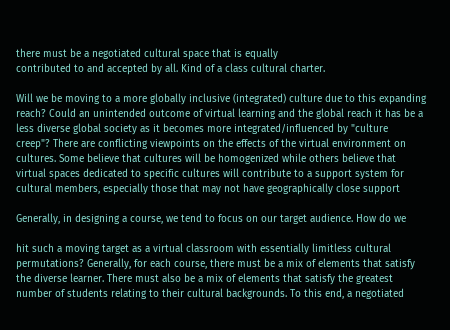there must be a negotiated cultural space that is equally
contributed to and accepted by all. Kind of a class cultural charter.

Will we be moving to a more globally inclusive (integrated) culture due to this expanding
reach? Could an unintended outcome of virtual learning and the global reach it has be a
less diverse global society as it becomes more integrated/influenced by "culture
creep"? There are conflicting viewpoints on the effects of the virtual environment on
cultures. Some believe that cultures will be homogenized while others believe that
virtual spaces dedicated to specific cultures will contribute to a support system for
cultural members, especially those that may not have geographically close support

Generally, in designing a course, we tend to focus on our target audience. How do we

hit such a moving target as a virtual classroom with essentially limitless cultural
permutations? Generally, for each course, there must be a mix of elements that satisfy
the diverse learner. There must also be a mix of elements that satisfy the greatest
number of students relating to their cultural backgrounds. To this end, a negotiated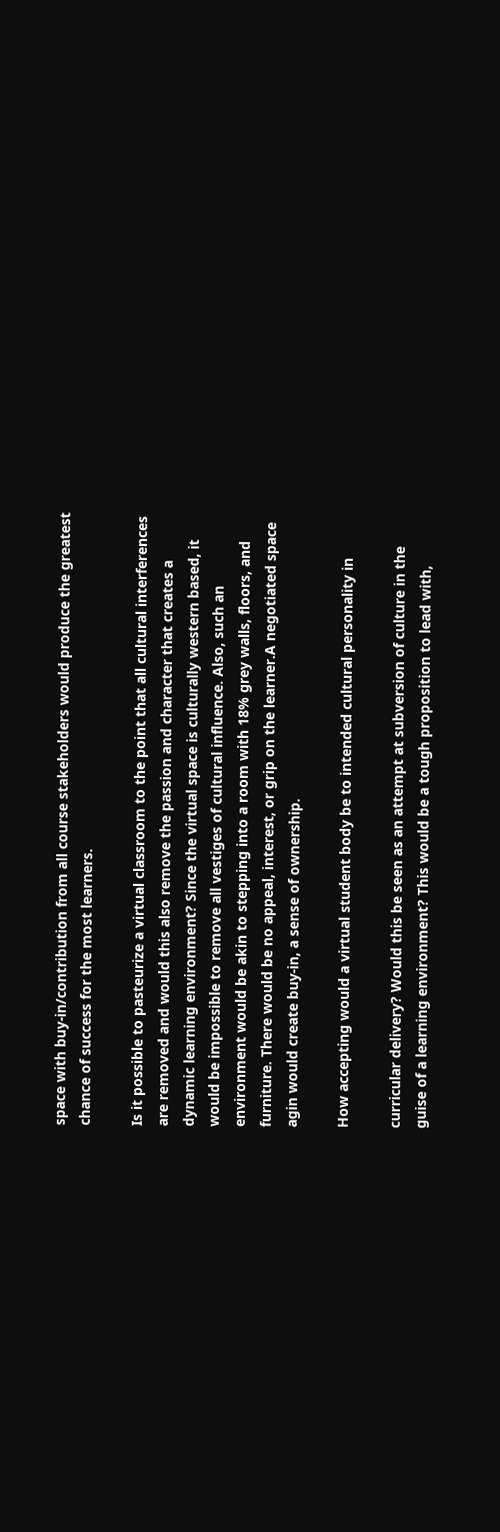space with buy-in/contribution from all course stakeholders would produce the greatest
chance of success for the most learners.

Is it possible to pasteurize a virtual classroom to the point that all cultural interferences
are removed and would this also remove the passion and character that creates a
dynamic learning environment? Since the virtual space is culturally western based, it
would be impossible to remove all vestiges of cultural influence. Also, such an
environment would be akin to stepping into a room with 18% grey walls, floors, and
furniture. There would be no appeal, interest, or grip on the learner.A negotiated space
agin would create buy-in, a sense of ownership.

How accepting would a virtual student body be to intended cultural personality in

curricular delivery? Would this be seen as an attempt at subversion of culture in the
guise of a learning environment? This would be a tough proposition to lead with,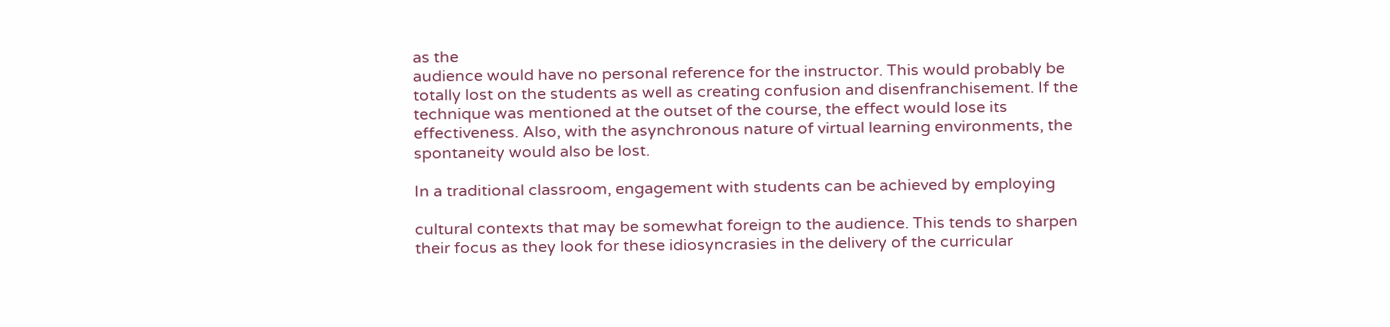as the
audience would have no personal reference for the instructor. This would probably be
totally lost on the students as well as creating confusion and disenfranchisement. If the
technique was mentioned at the outset of the course, the effect would lose its
effectiveness. Also, with the asynchronous nature of virtual learning environments, the
spontaneity would also be lost.

In a traditional classroom, engagement with students can be achieved by employing

cultural contexts that may be somewhat foreign to the audience. This tends to sharpen
their focus as they look for these idiosyncrasies in the delivery of the curricular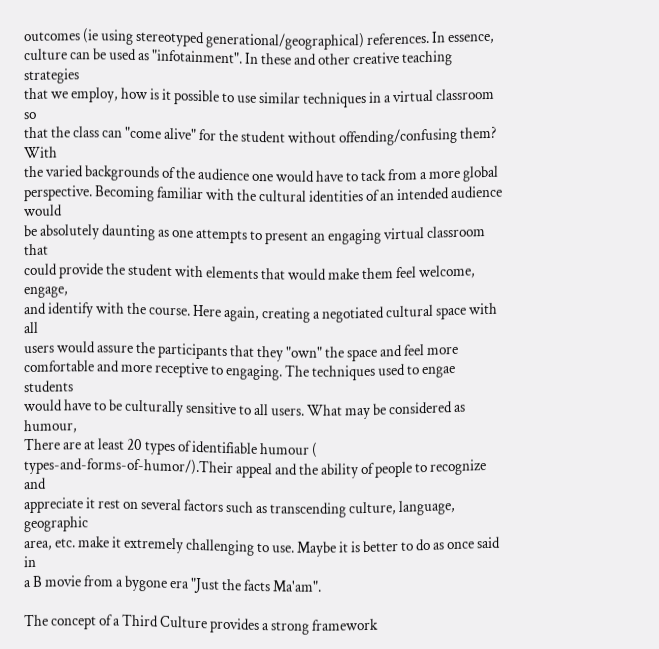outcomes (ie using stereotyped generational/geographical) references. In essence,
culture can be used as "infotainment". In these and other creative teaching strategies
that we employ, how is it possible to use similar techniques in a virtual classroom so
that the class can "come alive" for the student without offending/confusing them? With
the varied backgrounds of the audience one would have to tack from a more global
perspective. Becoming familiar with the cultural identities of an intended audience would
be absolutely daunting as one attempts to present an engaging virtual classroom that
could provide the student with elements that would make them feel welcome, engage,
and identify with the course. Here again, creating a negotiated cultural space with all
users would assure the participants that they "own" the space and feel more
comfortable and more receptive to engaging. The techniques used to engae students
would have to be culturally sensitive to all users. What may be considered as humour,
There are at least 20 types of identifiable humour (
types-and-forms-of-humor/).Their appeal and the ability of people to recognize and
appreciate it rest on several factors such as transcending culture, language, geographic
area, etc. make it extremely challenging to use. Maybe it is better to do as once said in
a B movie from a bygone era "Just the facts Ma'am".

The concept of a Third Culture provides a strong framework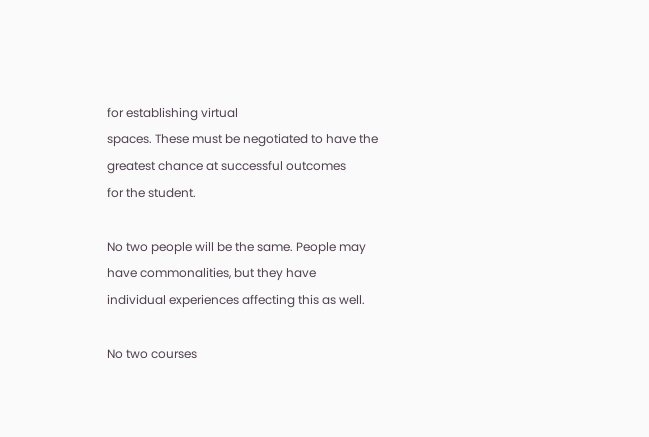for establishing virtual
spaces. These must be negotiated to have the greatest chance at successful outcomes
for the student.

No two people will be the same. People may have commonalities, but they have
individual experiences affecting this as well.

No two courses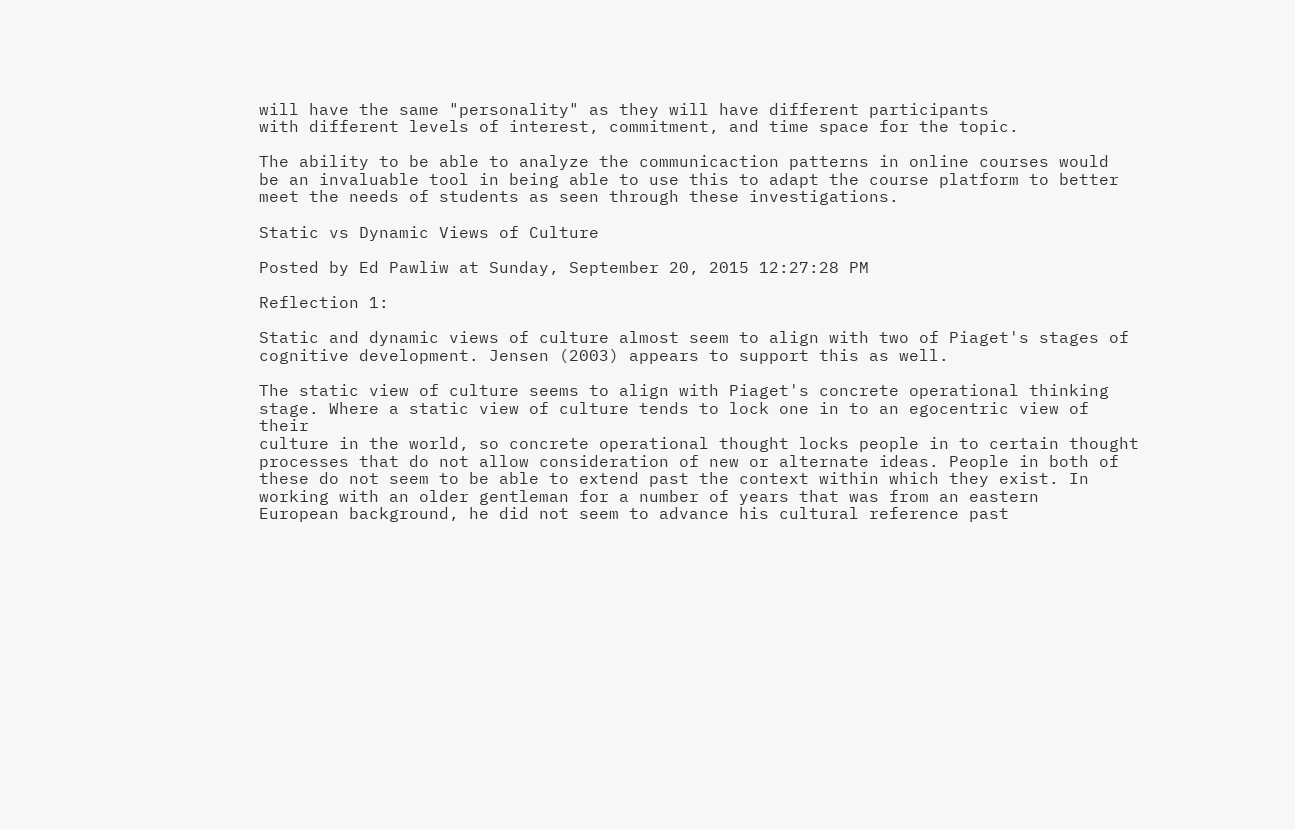will have the same "personality" as they will have different participants
with different levels of interest, commitment, and time space for the topic.

The ability to be able to analyze the communicaction patterns in online courses would
be an invaluable tool in being able to use this to adapt the course platform to better
meet the needs of students as seen through these investigations.

Static vs Dynamic Views of Culture

Posted by Ed Pawliw at Sunday, September 20, 2015 12:27:28 PM

Reflection 1:

Static and dynamic views of culture almost seem to align with two of Piaget's stages of
cognitive development. Jensen (2003) appears to support this as well.

The static view of culture seems to align with Piaget's concrete operational thinking
stage. Where a static view of culture tends to lock one in to an egocentric view of their
culture in the world, so concrete operational thought locks people in to certain thought
processes that do not allow consideration of new or alternate ideas. People in both of
these do not seem to be able to extend past the context within which they exist. In
working with an older gentleman for a number of years that was from an eastern
European background, he did not seem to advance his cultural reference past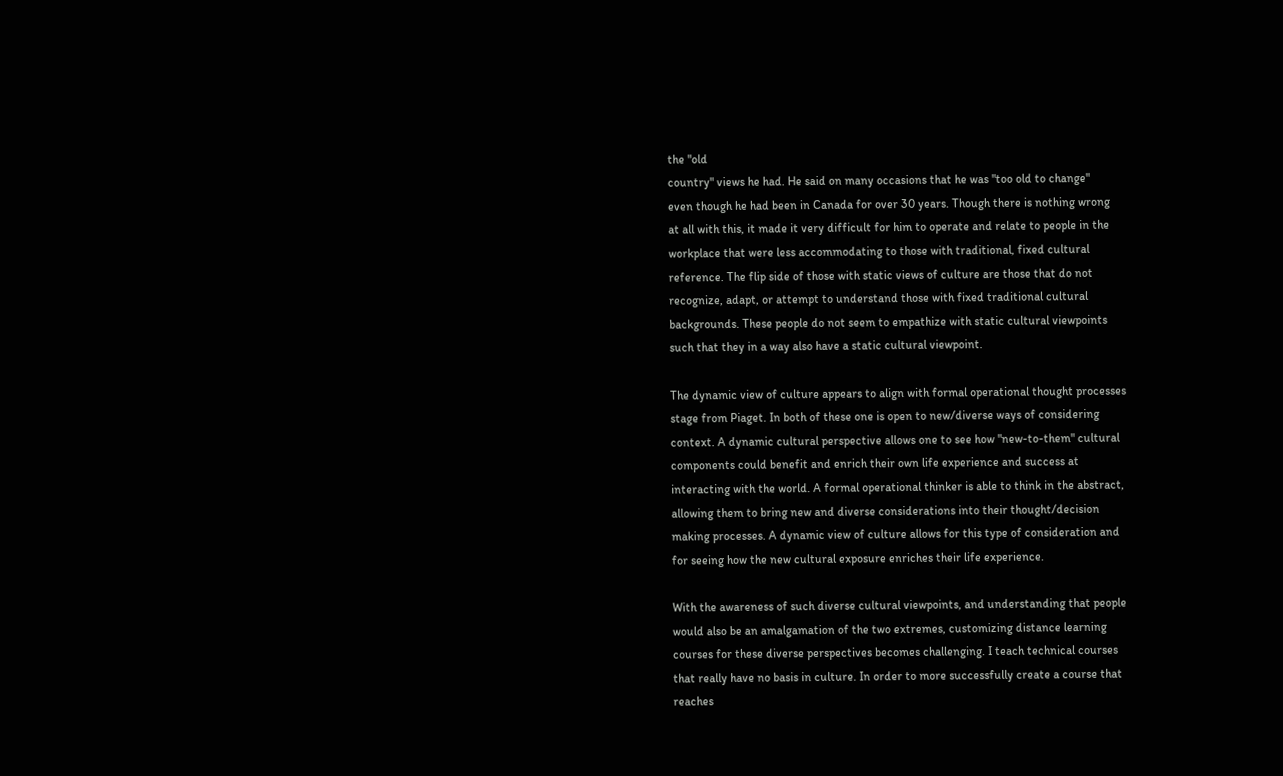the "old
country" views he had. He said on many occasions that he was "too old to change"
even though he had been in Canada for over 30 years. Though there is nothing wrong
at all with this, it made it very difficult for him to operate and relate to people in the
workplace that were less accommodating to those with traditional, fixed cultural
reference. The flip side of those with static views of culture are those that do not
recognize, adapt, or attempt to understand those with fixed traditional cultural
backgrounds. These people do not seem to empathize with static cultural viewpoints
such that they in a way also have a static cultural viewpoint.

The dynamic view of culture appears to align with formal operational thought processes
stage from Piaget. In both of these one is open to new/diverse ways of considering
context. A dynamic cultural perspective allows one to see how "new-to-them" cultural
components could benefit and enrich their own life experience and success at
interacting with the world. A formal operational thinker is able to think in the abstract,
allowing them to bring new and diverse considerations into their thought/decision
making processes. A dynamic view of culture allows for this type of consideration and
for seeing how the new cultural exposure enriches their life experience.

With the awareness of such diverse cultural viewpoints, and understanding that people
would also be an amalgamation of the two extremes, customizing distance learning
courses for these diverse perspectives becomes challenging. I teach technical courses
that really have no basis in culture. In order to more successfully create a course that
reaches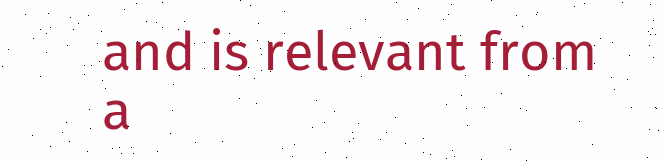and is relevant from a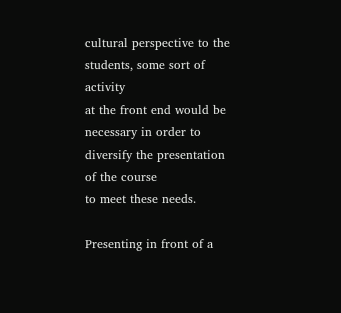cultural perspective to the students, some sort of activity
at the front end would be necessary in order to diversify the presentation of the course
to meet these needs.

Presenting in front of a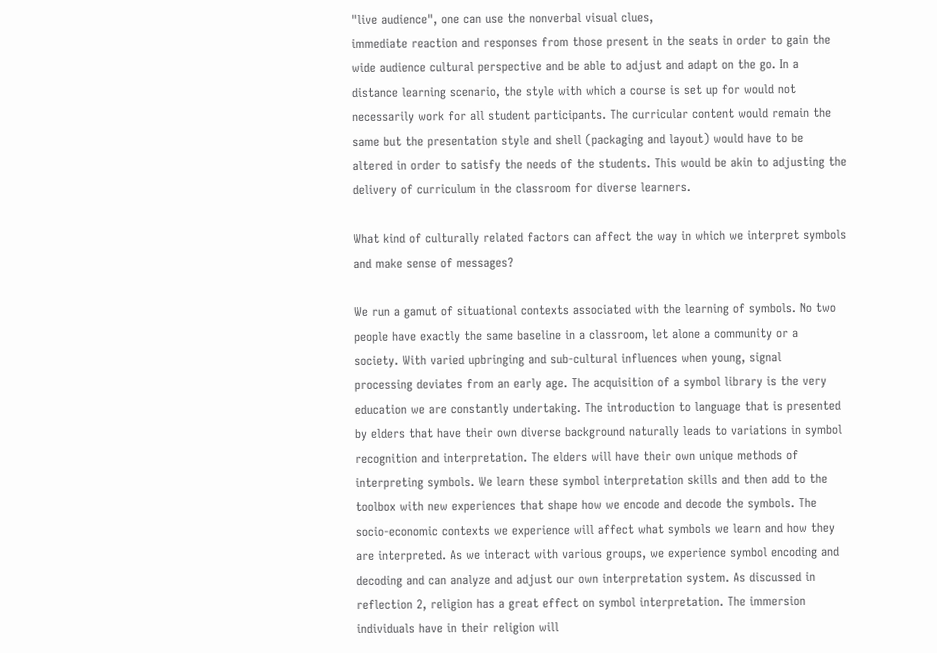"live audience", one can use the nonverbal visual clues,
immediate reaction and responses from those present in the seats in order to gain the
wide audience cultural perspective and be able to adjust and adapt on the go. In a
distance learning scenario, the style with which a course is set up for would not
necessarily work for all student participants. The curricular content would remain the
same but the presentation style and shell (packaging and layout) would have to be
altered in order to satisfy the needs of the students. This would be akin to adjusting the
delivery of curriculum in the classroom for diverse learners.

What kind of culturally related factors can affect the way in which we interpret symbols
and make sense of messages?

We run a gamut of situational contexts associated with the learning of symbols. No two
people have exactly the same baseline in a classroom, let alone a community or a
society. With varied upbringing and sub-cultural influences when young, signal
processing deviates from an early age. The acquisition of a symbol library is the very
education we are constantly undertaking. The introduction to language that is presented
by elders that have their own diverse background naturally leads to variations in symbol
recognition and interpretation. The elders will have their own unique methods of
interpreting symbols. We learn these symbol interpretation skills and then add to the
toolbox with new experiences that shape how we encode and decode the symbols. The
socio-economic contexts we experience will affect what symbols we learn and how they
are interpreted. As we interact with various groups, we experience symbol encoding and
decoding and can analyze and adjust our own interpretation system. As discussed in
reflection 2, religion has a great effect on symbol interpretation. The immersion
individuals have in their religion will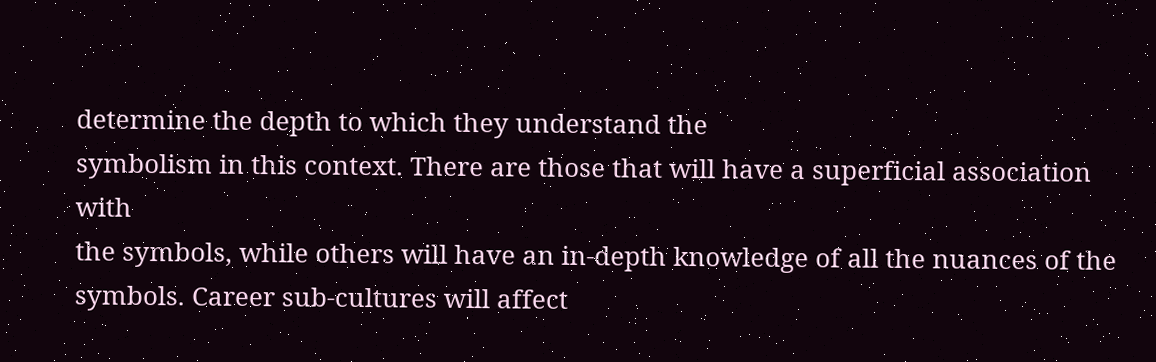determine the depth to which they understand the
symbolism in this context. There are those that will have a superficial association with
the symbols, while others will have an in-depth knowledge of all the nuances of the
symbols. Career sub-cultures will affect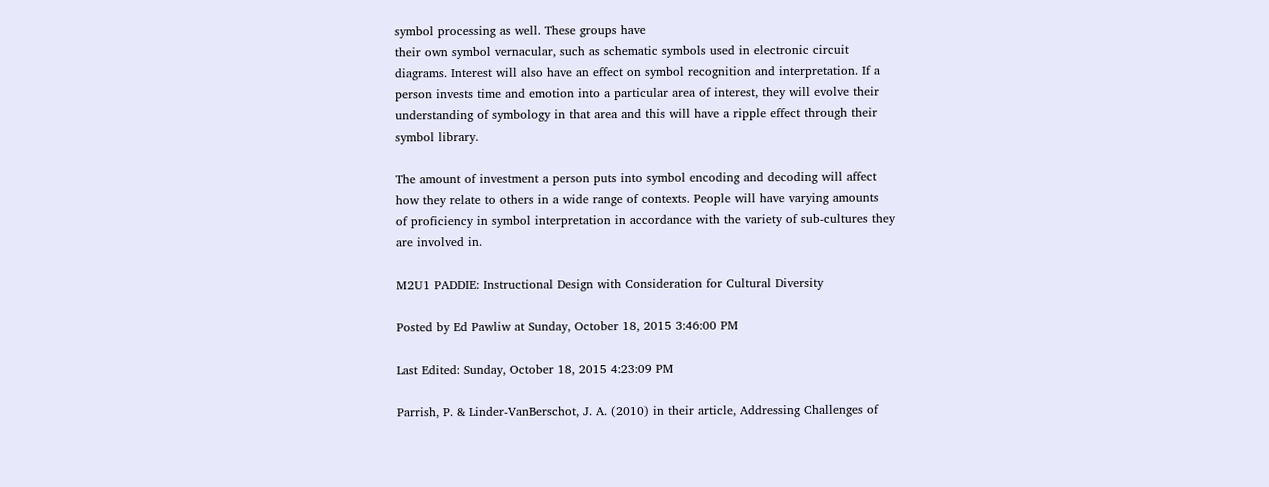symbol processing as well. These groups have
their own symbol vernacular, such as schematic symbols used in electronic circuit
diagrams. Interest will also have an effect on symbol recognition and interpretation. If a
person invests time and emotion into a particular area of interest, they will evolve their
understanding of symbology in that area and this will have a ripple effect through their
symbol library.

The amount of investment a person puts into symbol encoding and decoding will affect
how they relate to others in a wide range of contexts. People will have varying amounts
of proficiency in symbol interpretation in accordance with the variety of sub-cultures they
are involved in.

M2U1 PADDIE: Instructional Design with Consideration for Cultural Diversity

Posted by Ed Pawliw at Sunday, October 18, 2015 3:46:00 PM

Last Edited: Sunday, October 18, 2015 4:23:09 PM

Parrish, P. & Linder-VanBerschot, J. A. (2010) in their article, Addressing Challenges of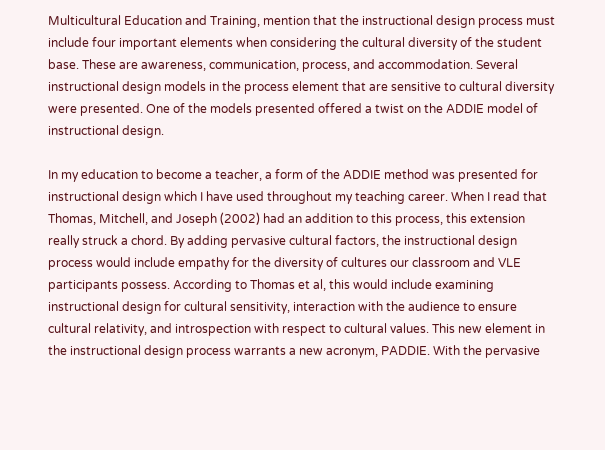Multicultural Education and Training, mention that the instructional design process must
include four important elements when considering the cultural diversity of the student
base. These are awareness, communication, process, and accommodation. Several
instructional design models in the process element that are sensitive to cultural diversity
were presented. One of the models presented offered a twist on the ADDIE model of
instructional design.

In my education to become a teacher, a form of the ADDIE method was presented for
instructional design which I have used throughout my teaching career. When I read that
Thomas, Mitchell, and Joseph (2002) had an addition to this process, this extension
really struck a chord. By adding pervasive cultural factors, the instructional design
process would include empathy for the diversity of cultures our classroom and VLE
participants possess. According to Thomas et al, this would include examining
instructional design for cultural sensitivity, interaction with the audience to ensure
cultural relativity, and introspection with respect to cultural values. This new element in
the instructional design process warrants a new acronym, PADDIE. With the pervasive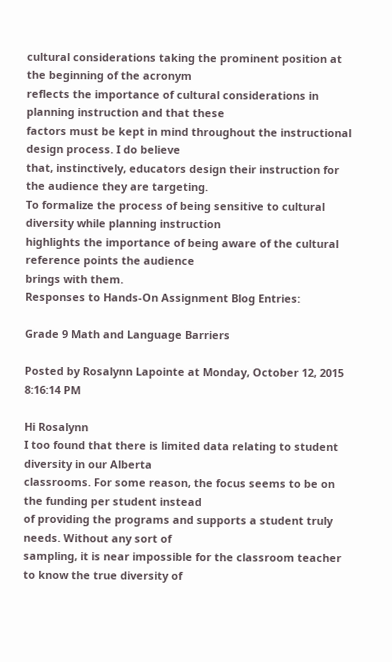cultural considerations taking the prominent position at the beginning of the acronym
reflects the importance of cultural considerations in planning instruction and that these
factors must be kept in mind throughout the instructional design process. I do believe
that, instinctively, educators design their instruction for the audience they are targeting.
To formalize the process of being sensitive to cultural diversity while planning instruction
highlights the importance of being aware of the cultural reference points the audience
brings with them.
Responses to Hands-On Assignment Blog Entries:

Grade 9 Math and Language Barriers

Posted by Rosalynn Lapointe at Monday, October 12, 2015 8:16:14 PM

Hi Rosalynn
I too found that there is limited data relating to student diversity in our Alberta
classrooms. For some reason, the focus seems to be on the funding per student instead
of providing the programs and supports a student truly needs. Without any sort of
sampling, it is near impossible for the classroom teacher to know the true diversity of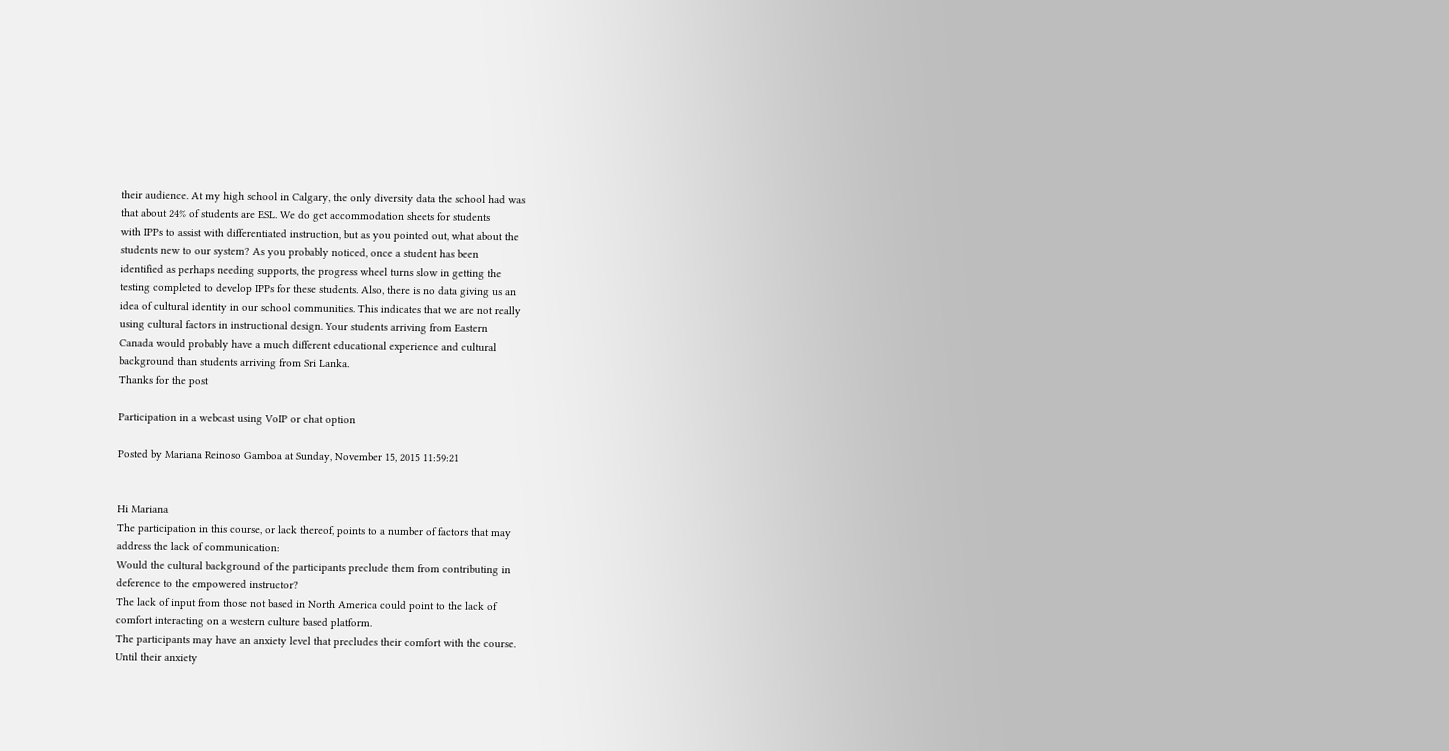their audience. At my high school in Calgary, the only diversity data the school had was
that about 24% of students are ESL. We do get accommodation sheets for students
with IPPs to assist with differentiated instruction, but as you pointed out, what about the
students new to our system? As you probably noticed, once a student has been
identified as perhaps needing supports, the progress wheel turns slow in getting the
testing completed to develop IPPs for these students. Also, there is no data giving us an
idea of cultural identity in our school communities. This indicates that we are not really
using cultural factors in instructional design. Your students arriving from Eastern
Canada would probably have a much different educational experience and cultural
background than students arriving from Sri Lanka.
Thanks for the post

Participation in a webcast using VoIP or chat option

Posted by Mariana Reinoso Gamboa at Sunday, November 15, 2015 11:59:21


Hi Mariana
The participation in this course, or lack thereof, points to a number of factors that may
address the lack of communication:
Would the cultural background of the participants preclude them from contributing in
deference to the empowered instructor?
The lack of input from those not based in North America could point to the lack of
comfort interacting on a western culture based platform.
The participants may have an anxiety level that precludes their comfort with the course.
Until their anxiety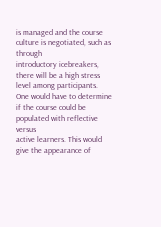is managed and the course culture is negotiated, such as through
introductory icebreakers, there will be a high stress level among participants.
One would have to determine if the course could be populated with reflective versus
active learners. This would give the appearance of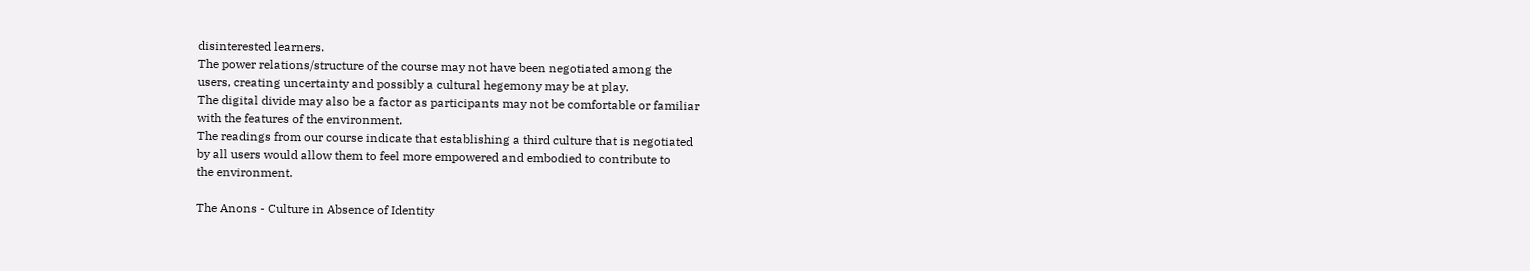disinterested learners.
The power relations/structure of the course may not have been negotiated among the
users, creating uncertainty and possibly a cultural hegemony may be at play.
The digital divide may also be a factor as participants may not be comfortable or familiar
with the features of the environment.
The readings from our course indicate that establishing a third culture that is negotiated
by all users would allow them to feel more empowered and embodied to contribute to
the environment.

The Anons - Culture in Absence of Identity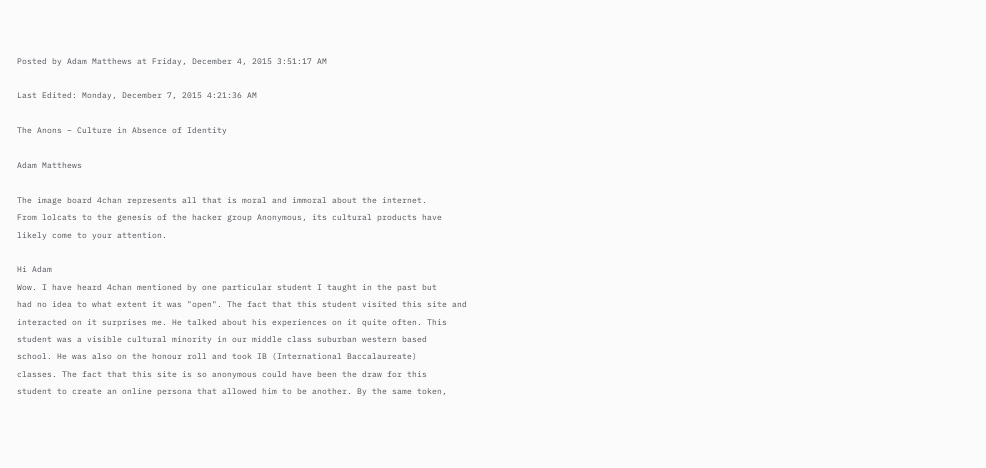Posted by Adam Matthews at Friday, December 4, 2015 3:51:17 AM

Last Edited: Monday, December 7, 2015 4:21:36 AM

The Anons – Culture in Absence of Identity

Adam Matthews

The image board 4chan represents all that is moral and immoral about the internet.
From lolcats to the genesis of the hacker group Anonymous, its cultural products have
likely come to your attention.

Hi Adam
Wow. I have heard 4chan mentioned by one particular student I taught in the past but
had no idea to what extent it was "open". The fact that this student visited this site and
interacted on it surprises me. He talked about his experiences on it quite often. This
student was a visible cultural minority in our middle class suburban western based
school. He was also on the honour roll and took IB (International Baccalaureate)
classes. The fact that this site is so anonymous could have been the draw for this
student to create an online persona that allowed him to be another. By the same token,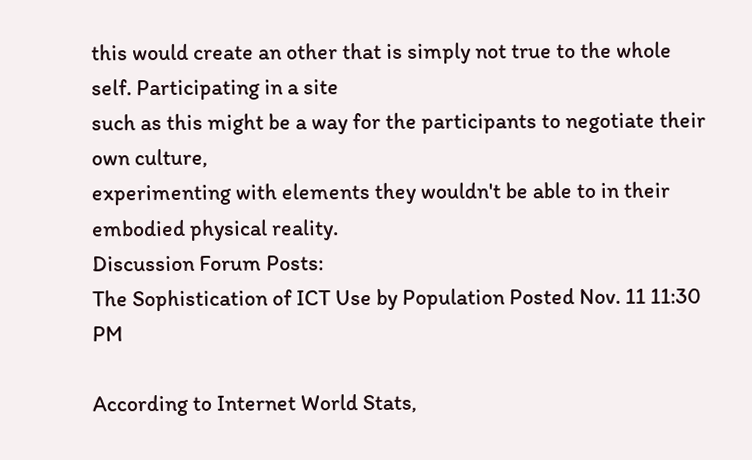this would create an other that is simply not true to the whole self. Participating in a site
such as this might be a way for the participants to negotiate their own culture,
experimenting with elements they wouldn't be able to in their embodied physical reality.
Discussion Forum Posts:
The Sophistication of ICT Use by Population Posted Nov. 11 11:30 PM

According to Internet World Stats,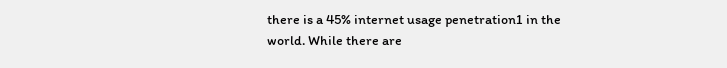there is a 45% internet usage penetration1 in the
world. While there are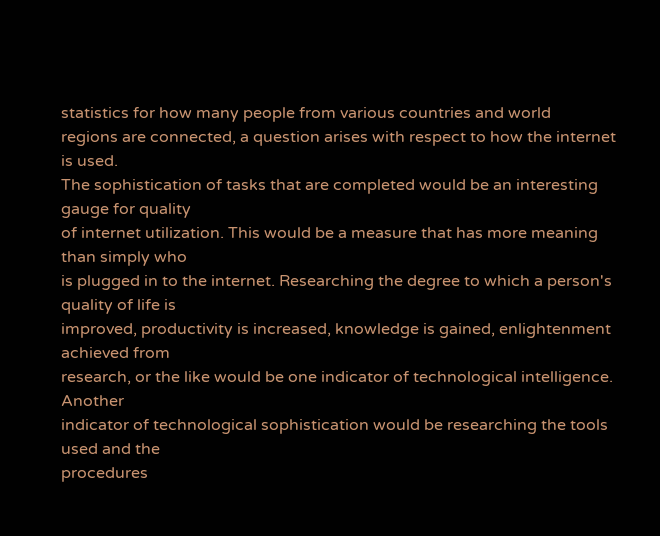statistics for how many people from various countries and world
regions are connected, a question arises with respect to how the internet is used.
The sophistication of tasks that are completed would be an interesting gauge for quality
of internet utilization. This would be a measure that has more meaning than simply who
is plugged in to the internet. Researching the degree to which a person's quality of life is
improved, productivity is increased, knowledge is gained, enlightenment achieved from
research, or the like would be one indicator of technological intelligence. Another
indicator of technological sophistication would be researching the tools used and the
procedures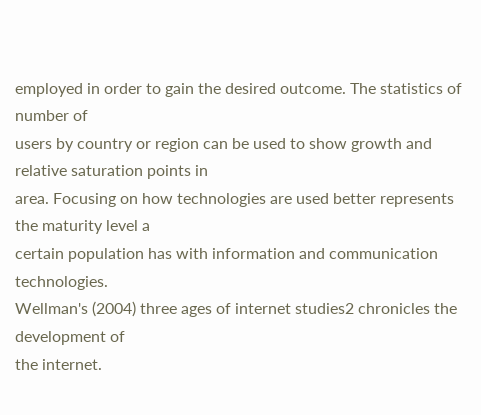employed in order to gain the desired outcome. The statistics of number of
users by country or region can be used to show growth and relative saturation points in
area. Focusing on how technologies are used better represents the maturity level a
certain population has with information and communication technologies.
Wellman's (2004) three ages of internet studies2 chronicles the development of
the internet.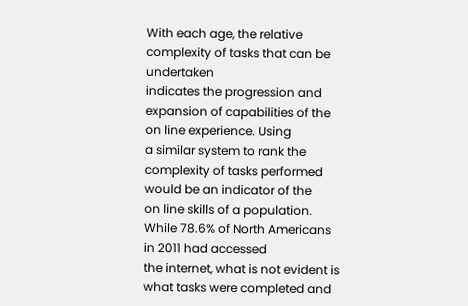With each age, the relative complexity of tasks that can be undertaken
indicates the progression and expansion of capabilities of the on line experience. Using
a similar system to rank the complexity of tasks performed would be an indicator of the
on line skills of a population. While 78.6% of North Americans in 2011 had accessed
the internet, what is not evident is what tasks were completed and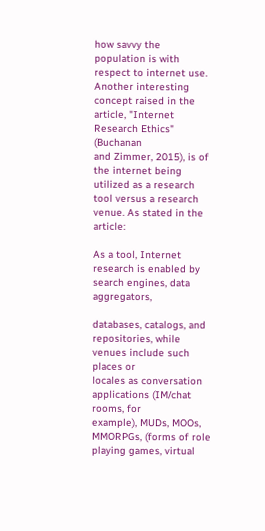how savvy the
population is with respect to internet use.
Another interesting concept raised in the article, "Internet Research Ethics" (Buchanan
and Zimmer, 2015), is of the internet being utilized as a research tool versus a research
venue. As stated in the article:

As a tool, Internet research is enabled by search engines, data aggregators,

databases, catalogs, and repositories, while venues include such places or
locales as conversation applications (IM/chat rooms, for
example), MUDs, MOOs, MMORPGs, (forms of role playing games, virtual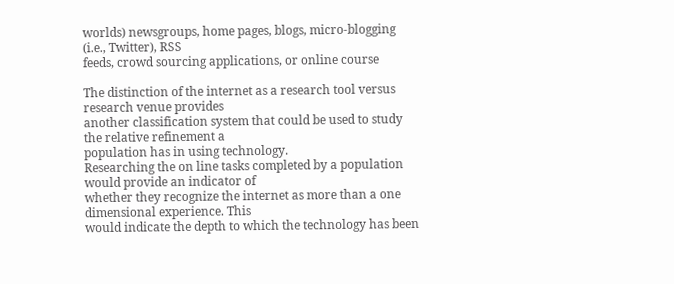worlds) newsgroups, home pages, blogs, micro-blogging (i.e., Twitter), RSS
feeds, crowd sourcing applications, or online course

The distinction of the internet as a research tool versus research venue provides
another classification system that could be used to study the relative refinement a
population has in using technology.
Researching the on line tasks completed by a population would provide an indicator of
whether they recognize the internet as more than a one dimensional experience. This
would indicate the depth to which the technology has been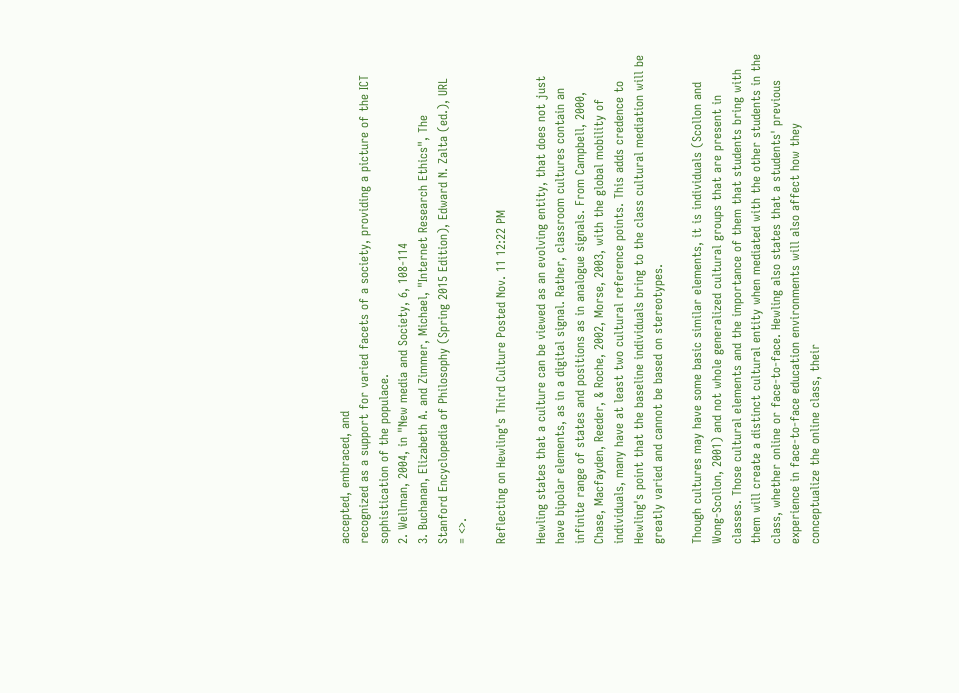accepted, embraced, and
recognized as a support for varied facets of a society, providing a picture of the ICT
sophistication of the populace.
2. Wellman, 2004, in "New media and Society, 6, 108-114
3. Buchanan, Elizabeth A. and Zimmer, Michael, "Internet Research Ethics", The
Stanford Encyclopedia of Philosophy (Spring 2015 Edition), Edward N. Zalta (ed.), URL
= <>.

Reflecting on Hewling's Third Culture Posted Nov. 11 12:22 PM

Hewling states that a culture can be viewed as an evolving entity, that does not just
have bipolar elements, as in a digital signal. Rather, classroom cultures contain an
infinite range of states and positions as in analogue signals. From Campbell, 2000,
Chase, Macfayden, Reeder, & Roche, 2002, Morse, 2003, with the global mobility of
individuals, many have at least two cultural reference points. This adds credence to
Hewling's point that the baseline individuals bring to the class cultural mediation will be
greatly varied and cannot be based on stereotypes.

Though cultures may have some basic similar elements, it is individuals (Scollon and
Wong-Scollon, 2001) and not whole generalized cultural groups that are present in
classes. Those cultural elements and the importance of them that students bring with
them will create a distinct cultural entity when mediated with the other students in the
class, whether online or face-to-face. Hewling also states that a students' previous
experience in face-to-face education environments will also affect how they
conceptualize the online class, their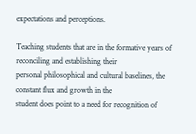expectations and perceptions.

Teaching students that are in the formative years of reconciling and establishing their
personal philosophical and cultural baselines, the constant flux and growth in the
student does point to a need for recognition of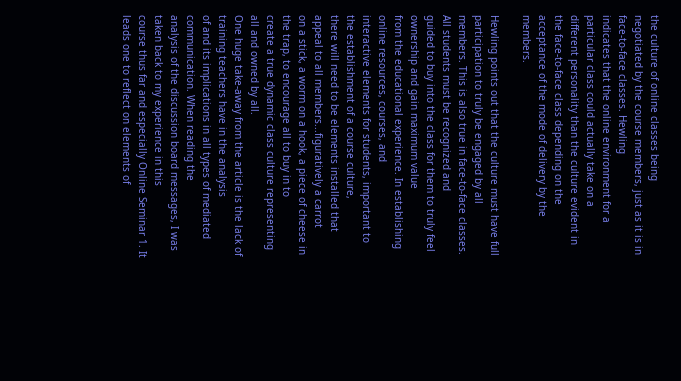the culture of online classes being
negotiated by the course members, just as it is in face-to-face classes. Hewling
indicates that the online environment for a particular class could actually take on a
different personality than the culture evident in the face-to-face class depending on the
acceptance of the mode of delivery by the members.

Hewling points out that the culture must have full participation to truly be engaged by all
members. This is also true in face-to-face classes. All students must be recognized and
guided to buy into the class for them to truly feel ownership and gain maximum value
from the educational experience. In establishing online resources, courses, and
interactive elements for students, important to the establishment of a course culture,
there will need to be elements installed that appeal to all members...figuratively a carrot
on a stick, a worm on a hook, a piece of cheese in the trap, to encourage all to buy in to
create a true dynamic class culture representing all and owned by all.
One huge take-away from the article is the lack of training teachers have in the analysis
of and its implications in all types of mediated communication. When reading the
analysis of the discussion board messages, I was taken back to my experience in this
course thus far and especially Online Seminar 1. It leads one to reflect on elements of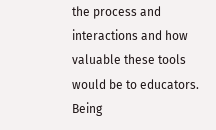the process and interactions and how valuable these tools would be to educators. Being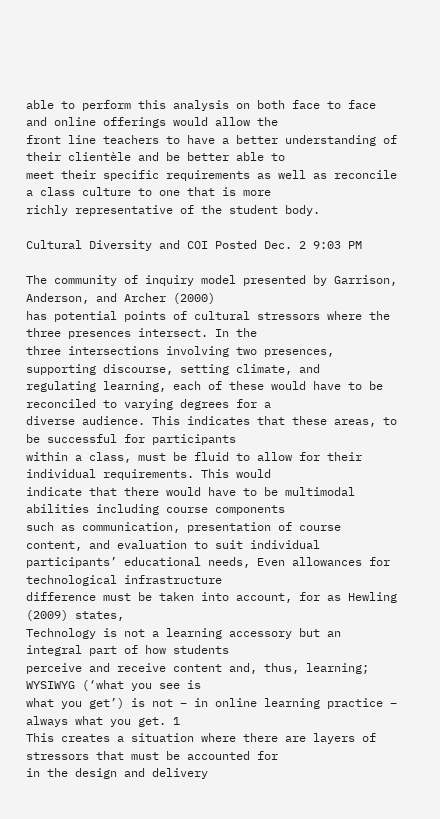able to perform this analysis on both face to face and online offerings would allow the
front line teachers to have a better understanding of their clientèle and be better able to
meet their specific requirements as well as reconcile a class culture to one that is more
richly representative of the student body.

Cultural Diversity and COI Posted Dec. 2 9:03 PM

The community of inquiry model presented by Garrison, Anderson, and Archer (2000)
has potential points of cultural stressors where the three presences intersect. In the
three intersections involving two presences, supporting discourse, setting climate, and
regulating learning, each of these would have to be reconciled to varying degrees for a
diverse audience. This indicates that these areas, to be successful for participants
within a class, must be fluid to allow for their individual requirements. This would
indicate that there would have to be multimodal abilities including course components
such as communication, presentation of course content, and evaluation to suit individual
participants’ educational needs, Even allowances for technological infrastructure
difference must be taken into account, for as Hewling (2009) states,
Technology is not a learning accessory but an integral part of how students
perceive and receive content and, thus, learning; WYSIWYG (‘what you see is
what you get’) is not – in online learning practice – always what you get. 1
This creates a situation where there are layers of stressors that must be accounted for
in the design and delivery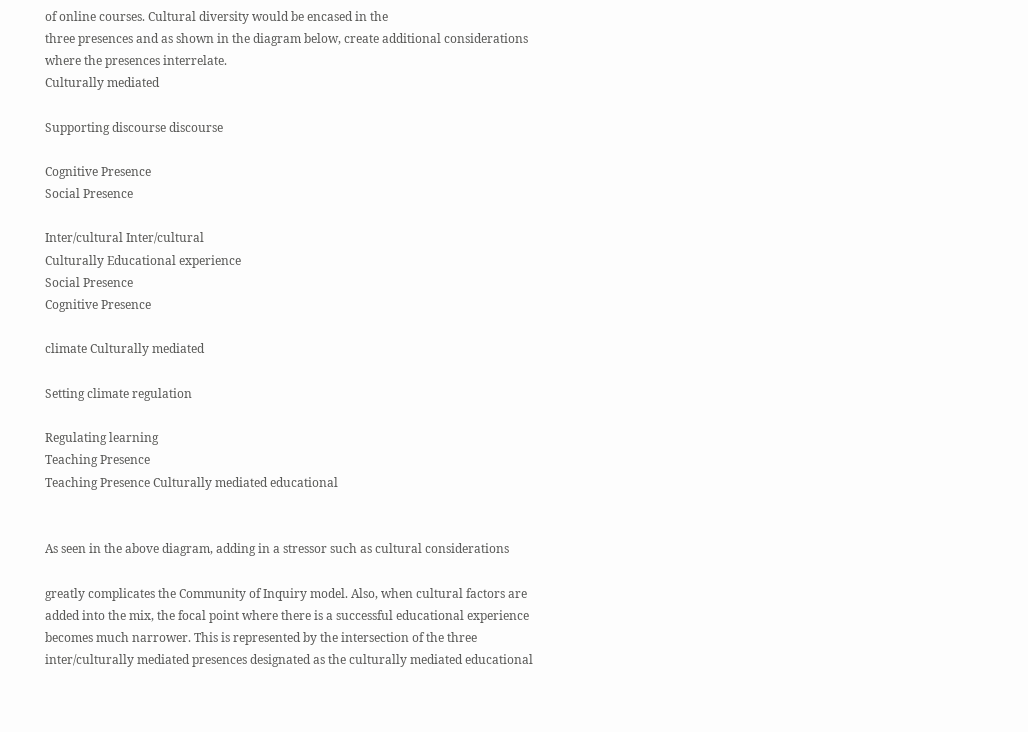of online courses. Cultural diversity would be encased in the
three presences and as shown in the diagram below, create additional considerations
where the presences interrelate.
Culturally mediated

Supporting discourse discourse

Cognitive Presence
Social Presence

Inter/cultural Inter/cultural
Culturally Educational experience
Social Presence
Cognitive Presence

climate Culturally mediated

Setting climate regulation

Regulating learning
Teaching Presence
Teaching Presence Culturally mediated educational


As seen in the above diagram, adding in a stressor such as cultural considerations

greatly complicates the Community of Inquiry model. Also, when cultural factors are
added into the mix, the focal point where there is a successful educational experience
becomes much narrower. This is represented by the intersection of the three
inter/culturally mediated presences designated as the culturally mediated educational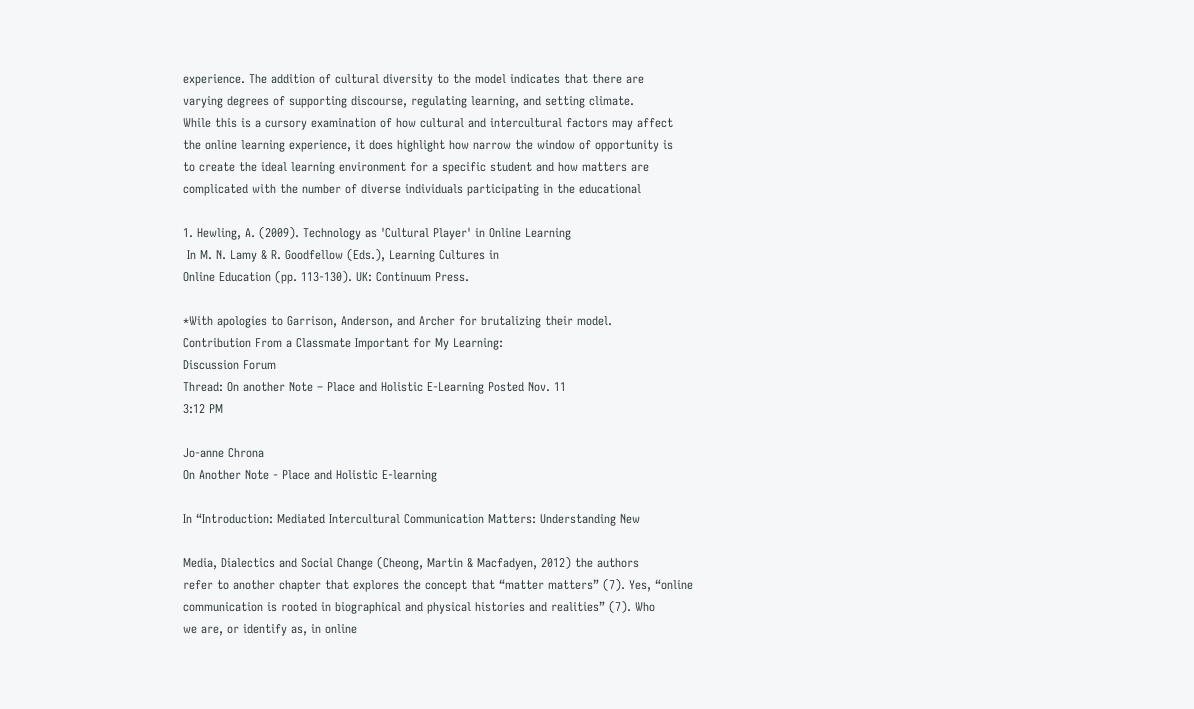experience. The addition of cultural diversity to the model indicates that there are
varying degrees of supporting discourse, regulating learning, and setting climate.
While this is a cursory examination of how cultural and intercultural factors may affect
the online learning experience, it does highlight how narrow the window of opportunity is
to create the ideal learning environment for a specific student and how matters are
complicated with the number of diverse individuals participating in the educational

1. Hewling, A. (2009). Technology as 'Cultural Player' in Online Learning
 In M. N. Lamy & R. Goodfellow (Eds.), Learning Cultures in
Online Education (pp. 113-130). UK: Continuum Press.

*With apologies to Garrison, Anderson, and Archer for brutalizing their model.
Contribution From a Classmate Important for My Learning:
Discussion Forum
Thread: On another Note – Place and Holistic E-Learning Posted Nov. 11
3:12 PM

Jo-anne Chrona
On Another Note - Place and Holistic E-learning

In “Introduction: Mediated Intercultural Communication Matters: Understanding New

Media, Dialectics and Social Change (Cheong, Martin & Macfadyen, 2012) the authors
refer to another chapter that explores the concept that “matter matters” (7). Yes, “online
communication is rooted in biographical and physical histories and realities” (7). Who
we are, or identify as, in online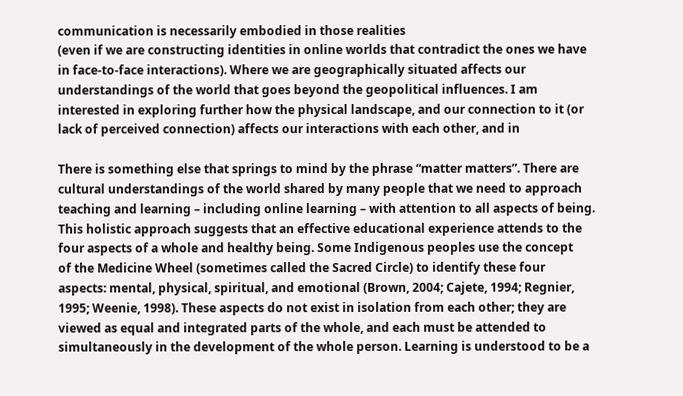communication is necessarily embodied in those realities
(even if we are constructing identities in online worlds that contradict the ones we have
in face-to-face interactions). Where we are geographically situated affects our
understandings of the world that goes beyond the geopolitical influences. I am
interested in exploring further how the physical landscape, and our connection to it (or
lack of perceived connection) affects our interactions with each other, and in

There is something else that springs to mind by the phrase “matter matters”. There are
cultural understandings of the world shared by many people that we need to approach
teaching and learning – including online learning – with attention to all aspects of being.
This holistic approach suggests that an effective educational experience attends to the
four aspects of a whole and healthy being. Some Indigenous peoples use the concept
of the Medicine Wheel (sometimes called the Sacred Circle) to identify these four
aspects: mental, physical, spiritual, and emotional (Brown, 2004; Cajete, 1994; Regnier,
1995; Weenie, 1998). These aspects do not exist in isolation from each other; they are
viewed as equal and integrated parts of the whole, and each must be attended to
simultaneously in the development of the whole person. Learning is understood to be a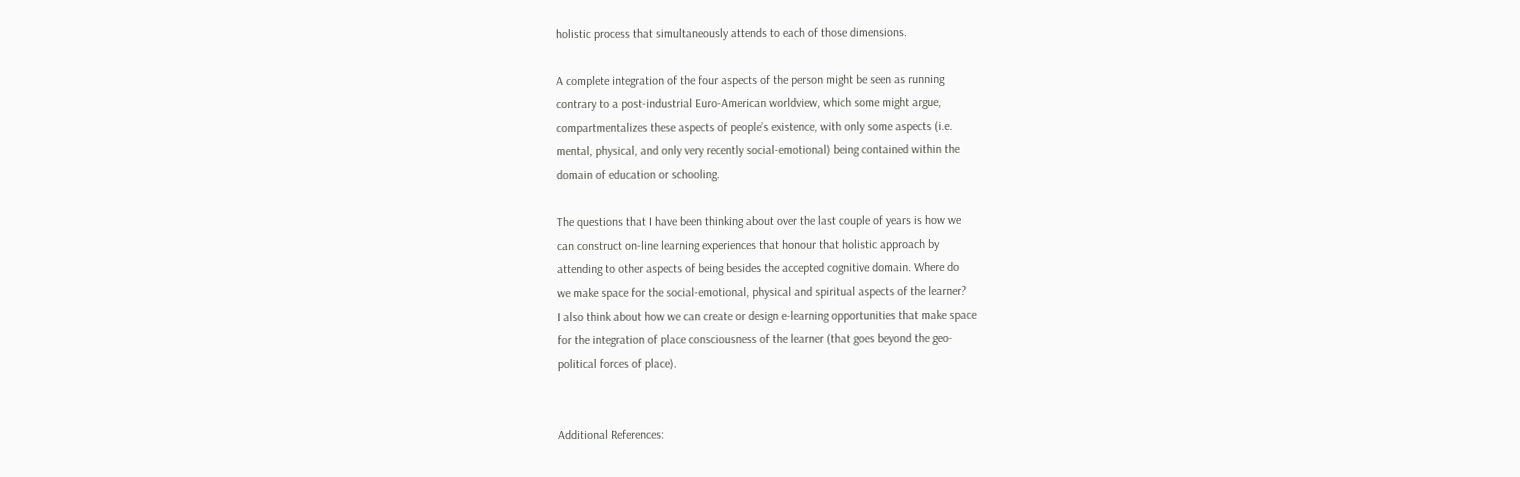holistic process that simultaneously attends to each of those dimensions.

A complete integration of the four aspects of the person might be seen as running
contrary to a post-industrial Euro-American worldview, which some might argue,
compartmentalizes these aspects of people’s existence, with only some aspects (i.e.
mental, physical, and only very recently social-emotional) being contained within the
domain of education or schooling.

The questions that I have been thinking about over the last couple of years is how we
can construct on-line learning experiences that honour that holistic approach by
attending to other aspects of being besides the accepted cognitive domain. Where do
we make space for the social-emotional, physical and spiritual aspects of the learner?
I also think about how we can create or design e-learning opportunities that make space
for the integration of place consciousness of the learner (that goes beyond the geo-
political forces of place).


Additional References: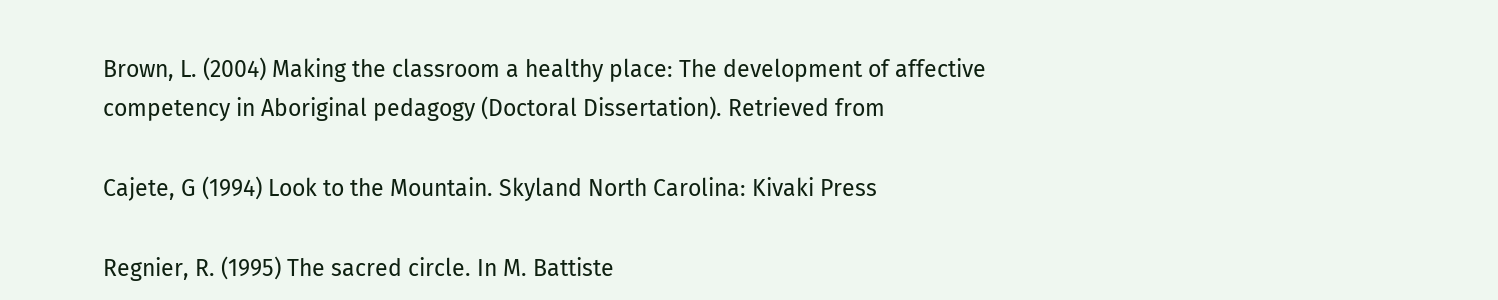Brown, L. (2004) Making the classroom a healthy place: The development of affective
competency in Aboriginal pedagogy (Doctoral Dissertation). Retrieved from

Cajete, G (1994) Look to the Mountain. Skyland North Carolina: Kivaki Press

Regnier, R. (1995) The sacred circle. In M. Battiste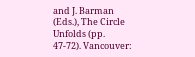and J. Barman (Eds.), The Circle
Unfolds (pp. 47-72). Vancouver: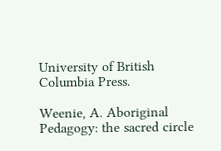University of British Columbia Press.

Weenie, A. Aboriginal Pedagogy: the sacred circle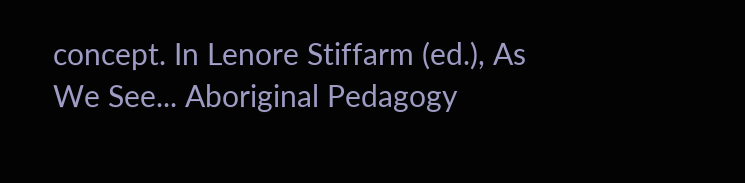concept. In Lenore Stiffarm (ed.), As
We See... Aboriginal Pedagogy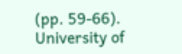(pp. 59-66). University of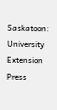Saskatoon: University
Extension Press